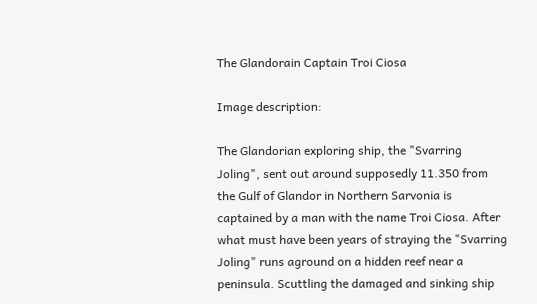The Glandorain Captain Troi Ciosa

Image description:

The Glandorian exploring ship, the "Svarring Joling", sent out around supposedly 11.350 from the Gulf of Glandor in Northern Sarvonia is captained by a man with the name Troi Ciosa. After what must have been years of straying the "Svarring Joling" runs aground on a hidden reef near a peninsula. Scuttling the damaged and sinking ship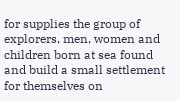for supplies the group of explorers, men, women and children born at sea found and build a small settlement for themselves on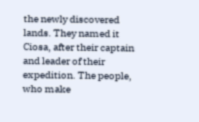the newly discovered lands. They named it Ciosa, after their captain and leader of their expedition. The people, who make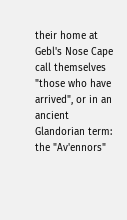their home at Gebl's Nose Cape call themselves "those who have arrived", or in an ancient Glandorian term: the "Av'ennors"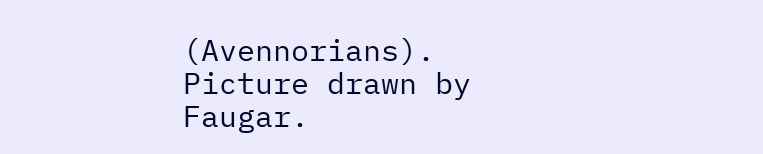(Avennorians). Picture drawn by Faugar.